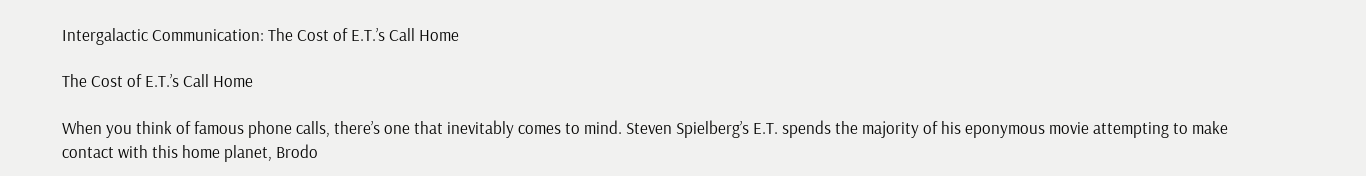Intergalactic Communication: The Cost of E.T.’s Call Home

The Cost of E.T.’s Call Home

When you think of famous phone calls, there’s one that inevitably comes to mind. Steven Spielberg’s E.T. spends the majority of his eponymous movie attempting to make contact with this home planet, Brodo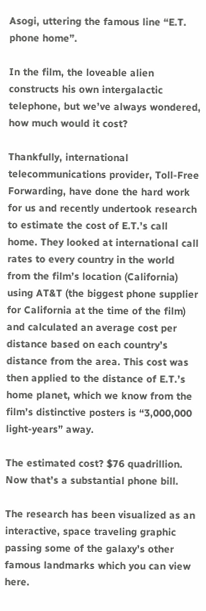Asogi, uttering the famous line “E.T. phone home”.

In the film, the loveable alien constructs his own intergalactic telephone, but we’ve always wondered, how much would it cost?

Thankfully, international telecommunications provider, Toll-Free Forwarding, have done the hard work for us and recently undertook research to estimate the cost of E.T.’s call home. They looked at international call rates to every country in the world from the film’s location (California) using AT&T (the biggest phone supplier for California at the time of the film) and calculated an average cost per distance based on each country’s distance from the area. This cost was then applied to the distance of E.T.’s home planet, which we know from the film’s distinctive posters is “3,000,000 light-years” away.

The estimated cost? $76 quadrillion. Now that’s a substantial phone bill.

The research has been visualized as an interactive, space traveling graphic passing some of the galaxy’s other famous landmarks which you can view here.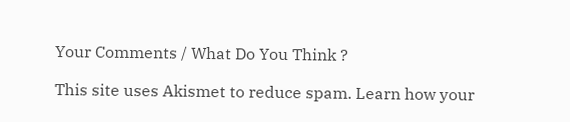Your Comments / What Do You Think ?

This site uses Akismet to reduce spam. Learn how your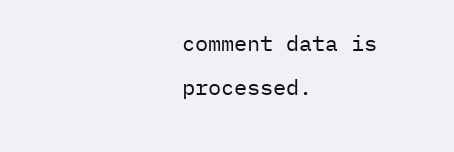comment data is processed.